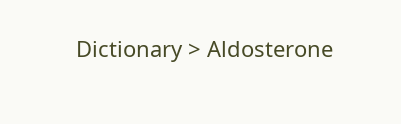Dictionary > Aldosterone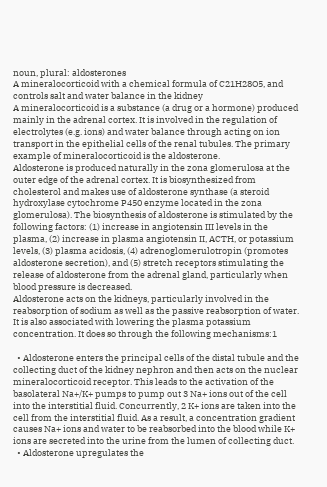noun, plural: aldosterones
A mineralocorticoid with a chemical formula of C21H28O5, and controls salt and water balance in the kidney
A mineralocorticoid is a substance (a drug or a hormone) produced mainly in the adrenal cortex. It is involved in the regulation of electrolytes (e.g. ions) and water balance through acting on ion transport in the epithelial cells of the renal tubules. The primary example of mineralocorticoid is the aldosterone.
Aldosterone is produced naturally in the zona glomerulosa at the outer edge of the adrenal cortex. It is biosynthesized from cholesterol and makes use of aldosterone synthase (a steroid hydroxylase cytochrome P450 enzyme located in the zona glomerulosa). The biosynthesis of aldosterone is stimulated by the following factors: (1) increase in angiotensin III levels in the plasma, (2) increase in plasma angiotensin II, ACTH, or potassium levels, (3) plasma acidosis, (4) adrenoglomerulotropin (promotes aldosterone secretion), and (5) stretch receptors stimulating the release of aldosterone from the adrenal gland, particularly when blood pressure is decreased.
Aldosterone acts on the kidneys, particularly involved in the reabsorption of sodium as well as the passive reabsorption of water. It is also associated with lowering the plasma potassium concentration. It does so through the following mechanisms:1

  • Aldosterone enters the principal cells of the distal tubule and the collecting duct of the kidney nephron and then acts on the nuclear mineralocorticoid receptor. This leads to the activation of the basolateral Na+/K+ pumps to pump out 3 Na+ ions out of the cell into the interstitial fluid. Concurrently, 2 K+ ions are taken into the cell from the interstitial fluid. As a result, a concentration gradient causes Na+ ions and water to be reabsorbed into the blood while K+ ions are secreted into the urine from the lumen of collecting duct.
  • Aldosterone upregulates the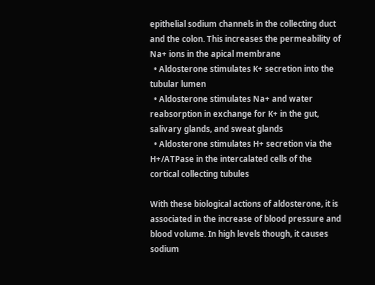epithelial sodium channels in the collecting duct and the colon. This increases the permeability of Na+ ions in the apical membrane
  • Aldosterone stimulates K+ secretion into the tubular lumen
  • Aldosterone stimulates Na+ and water reabsorption in exchange for K+ in the gut, salivary glands, and sweat glands
  • Aldosterone stimulates H+ secretion via the H+/ATPase in the intercalated cells of the cortical collecting tubules

With these biological actions of aldosterone, it is associated in the increase of blood pressure and blood volume. In high levels though, it causes sodium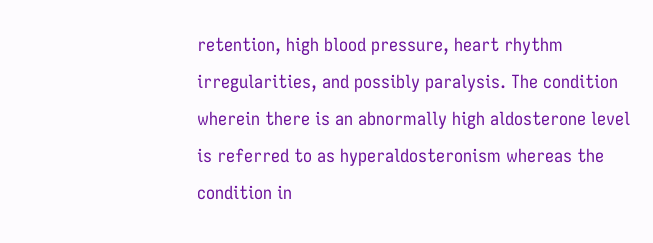retention, high blood pressure, heart rhythm irregularities, and possibly paralysis. The condition wherein there is an abnormally high aldosterone level is referred to as hyperaldosteronism whereas the condition in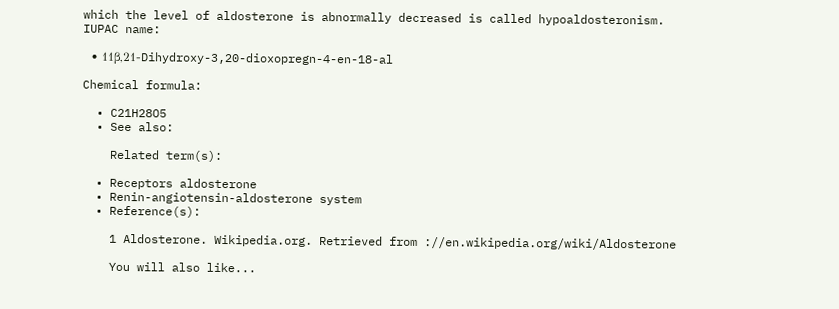which the level of aldosterone is abnormally decreased is called hypoaldosteronism.
IUPAC name:

  • 11β,21-Dihydroxy-3,20-dioxopregn-4-en-18-al

Chemical formula:

  • C21H28O5
  • See also:

    Related term(s):

  • Receptors aldosterone
  • Renin-angiotensin-aldosterone system
  • Reference(s):

    1 Aldosterone. Wikipedia.org. Retrieved from ://en.wikipedia.org/wiki/Aldosterone

    You will also like...